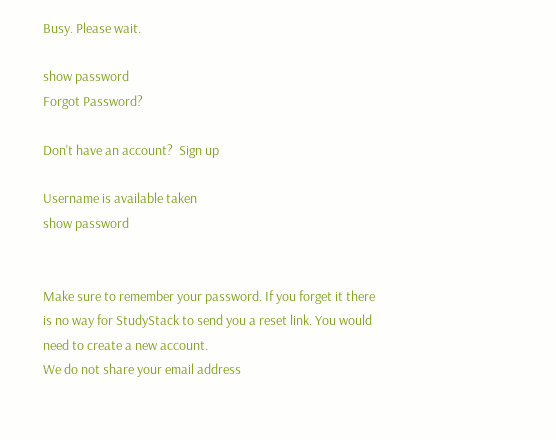Busy. Please wait.

show password
Forgot Password?

Don't have an account?  Sign up

Username is available taken
show password


Make sure to remember your password. If you forget it there is no way for StudyStack to send you a reset link. You would need to create a new account.
We do not share your email address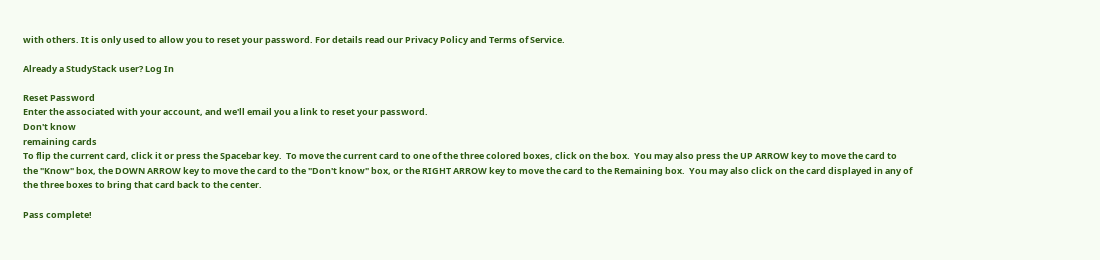with others. It is only used to allow you to reset your password. For details read our Privacy Policy and Terms of Service.

Already a StudyStack user? Log In

Reset Password
Enter the associated with your account, and we'll email you a link to reset your password.
Don't know
remaining cards
To flip the current card, click it or press the Spacebar key.  To move the current card to one of the three colored boxes, click on the box.  You may also press the UP ARROW key to move the card to the "Know" box, the DOWN ARROW key to move the card to the "Don't know" box, or the RIGHT ARROW key to move the card to the Remaining box.  You may also click on the card displayed in any of the three boxes to bring that card back to the center.

Pass complete!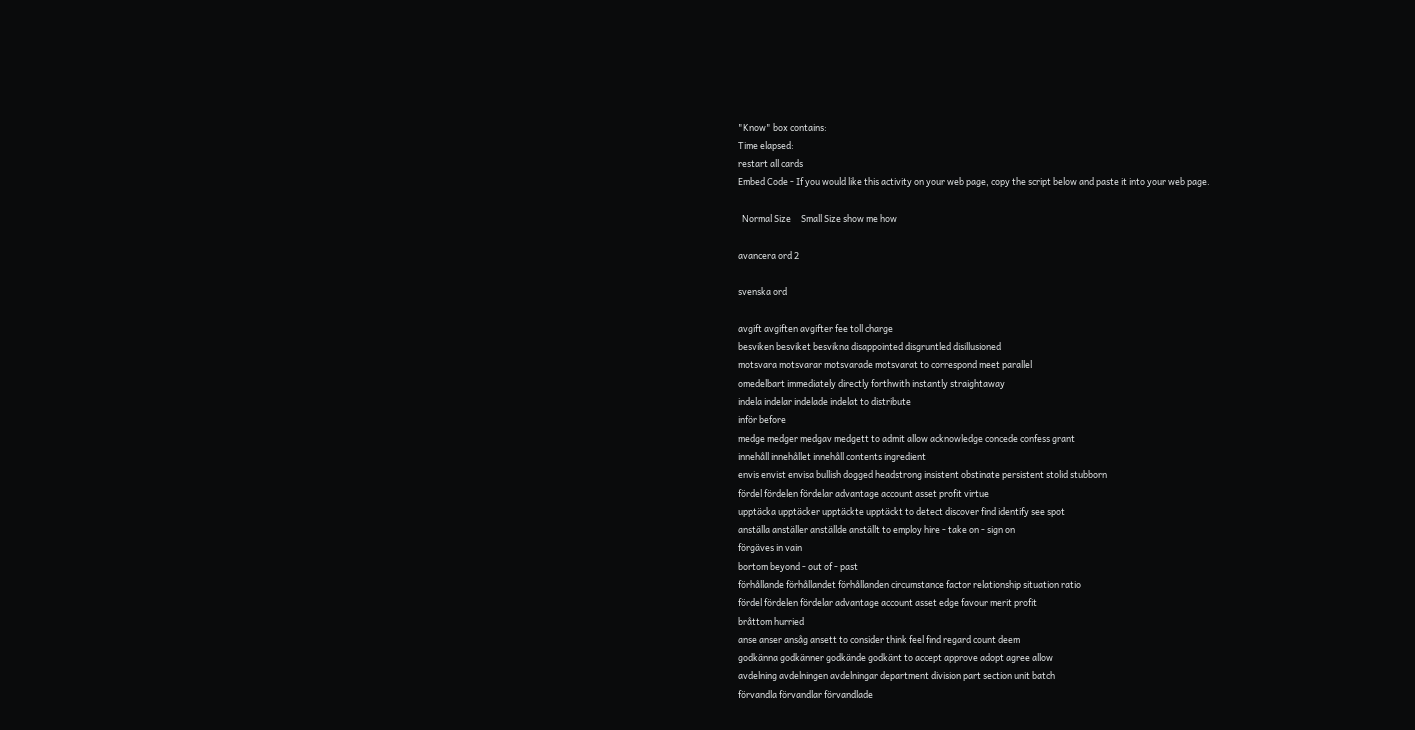"Know" box contains:
Time elapsed:
restart all cards
Embed Code - If you would like this activity on your web page, copy the script below and paste it into your web page.

  Normal Size     Small Size show me how

avancera ord 2

svenska ord

avgift avgiften avgifter fee toll charge
besviken besviket besvikna disappointed disgruntled disillusioned
motsvara motsvarar motsvarade motsvarat to correspond meet parallel
omedelbart immediately directly forthwith instantly straightaway
indela indelar indelade indelat to distribute
inför before
medge medger medgav medgett to admit allow acknowledge concede confess grant
innehåll innehållet innehåll contents ingredient
envis envist envisa bullish dogged headstrong insistent obstinate persistent stolid stubborn
fördel fördelen fördelar advantage account asset profit virtue
upptäcka upptäcker upptäckte upptäckt to detect discover find identify see spot
anställa anställer anställde anställt to employ hire - take on - sign on
förgäves in vain
bortom beyond - out of - past
förhållande förhållandet förhållanden circumstance factor relationship situation ratio
fördel fördelen fördelar advantage account asset edge favour merit profit
bråttom hurried
anse anser ansåg ansett to consider think feel find regard count deem
godkänna godkänner godkände godkänt to accept approve adopt agree allow
avdelning avdelningen avdelningar department division part section unit batch
förvandla förvandlar förvandlade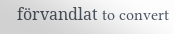förvandlat to convert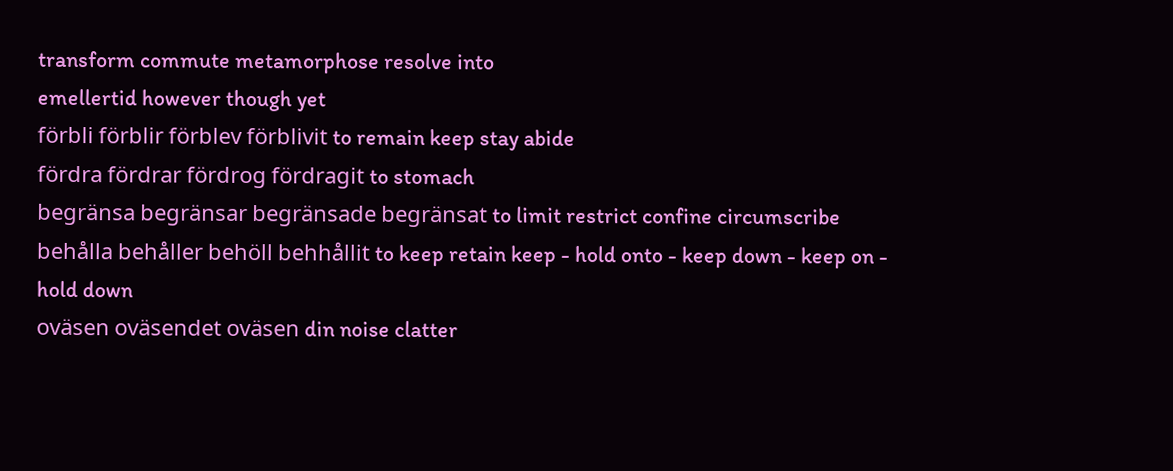transform commute metamorphose resolve into
emellertid however though yet
förbli förblir förblev förblivit to remain keep stay abide
fördra fördrar fördrog fördragit to stomach
begränsa begränsar begränsade begränsat to limit restrict confine circumscribe
behålla behåller behöll behhållit to keep retain keep - hold onto - keep down - keep on - hold down
oväsen oväsendet oväsen din noise clatter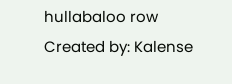hullabaloo row
Created by: Kalense